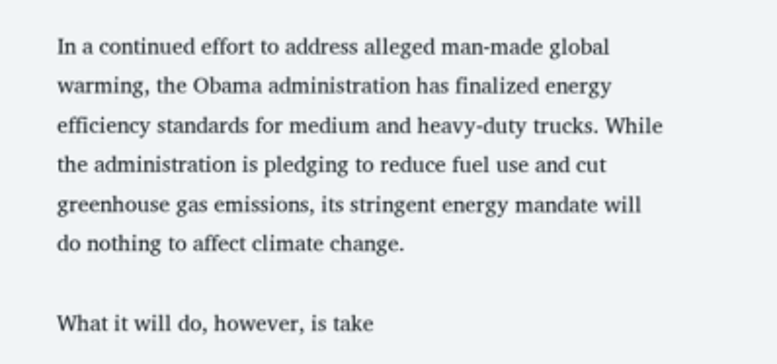In a continued effort to address alleged man-made global warming, the Obama administration has finalized energy efficiency standards for medium and heavy-duty trucks. While the administration is pledging to reduce fuel use and cut greenhouse gas emissions, its stringent energy mandate will do nothing to affect climate change.

What it will do, however, is take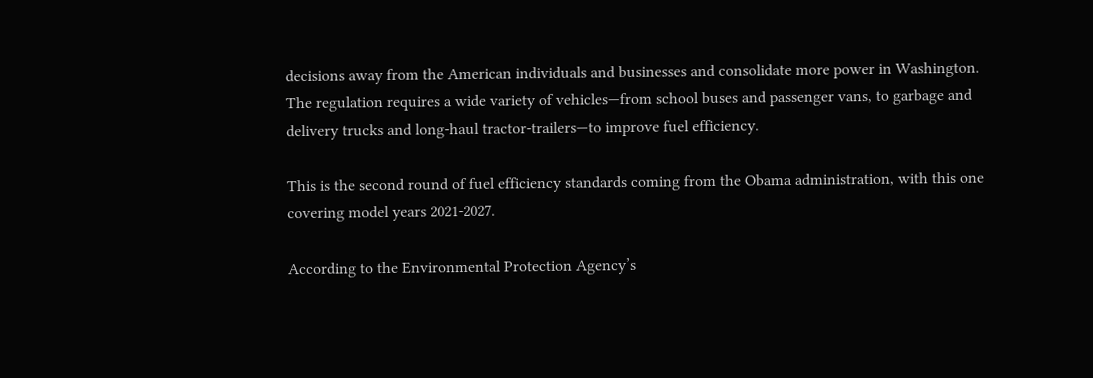decisions away from the American individuals and businesses and consolidate more power in Washington. The regulation requires a wide variety of vehicles—from school buses and passenger vans, to garbage and delivery trucks and long-haul tractor-trailers—to improve fuel efficiency.

This is the second round of fuel efficiency standards coming from the Obama administration, with this one covering model years 2021-2027.

According to the Environmental Protection Agency’s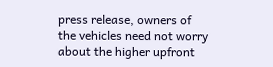press release, owners of the vehicles need not worry about the higher upfront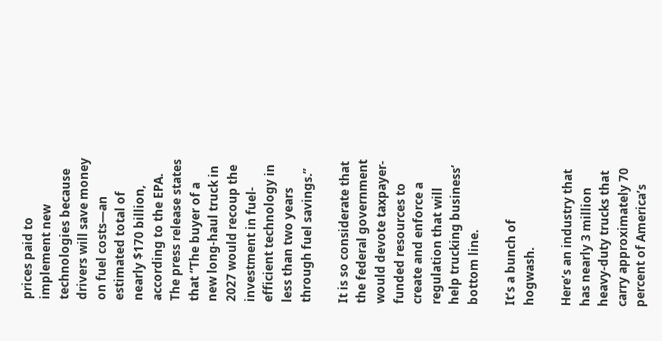prices paid to implement new technologies because drivers will save money on fuel costs—an estimated total of nearly $170 billion, according to the EPA. The press release states that “The buyer of a new long-haul truck in 2027 would recoup the investment in fuel-efficient technology in less than two years through fuel savings.”

It is so considerate that the federal government would devote taxpayer-funded resources to create and enforce a regulation that will help trucking business’ bottom line.

It’s a bunch of hogwash.

Here’s an industry that has nearly 3 million heavy-duty trucks that carry approximately 70 percent of America’s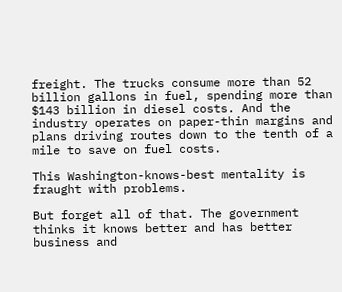freight. The trucks consume more than 52 billion gallons in fuel, spending more than $143 billion in diesel costs. And the industry operates on paper-thin margins and plans driving routes down to the tenth of a mile to save on fuel costs.

This Washington-knows-best mentality is fraught with problems.

But forget all of that. The government thinks it knows better and has better business and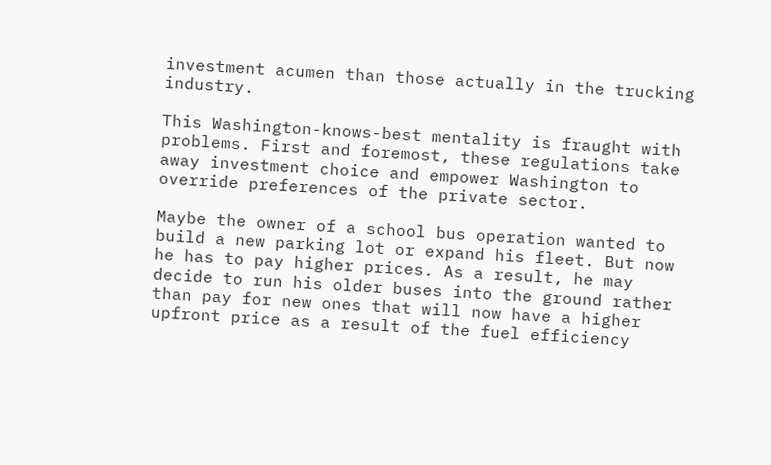investment acumen than those actually in the trucking industry.

This Washington-knows-best mentality is fraught with problems. First and foremost, these regulations take away investment choice and empower Washington to override preferences of the private sector.

Maybe the owner of a school bus operation wanted to build a new parking lot or expand his fleet. But now he has to pay higher prices. As a result, he may decide to run his older buses into the ground rather than pay for new ones that will now have a higher upfront price as a result of the fuel efficiency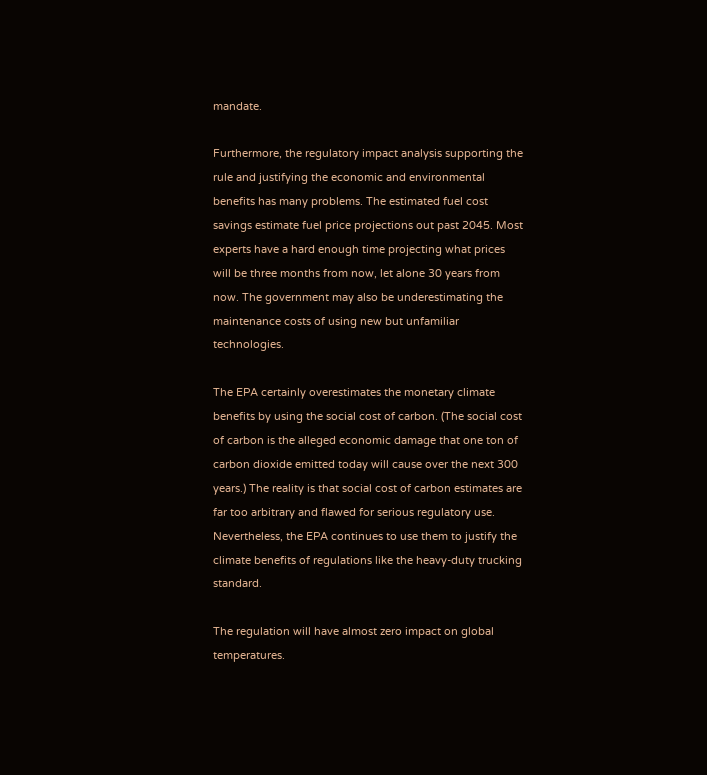mandate.

Furthermore, the regulatory impact analysis supporting the rule and justifying the economic and environmental benefits has many problems. The estimated fuel cost savings estimate fuel price projections out past 2045. Most experts have a hard enough time projecting what prices will be three months from now, let alone 30 years from now. The government may also be underestimating the maintenance costs of using new but unfamiliar technologies.

The EPA certainly overestimates the monetary climate benefits by using the social cost of carbon. (The social cost of carbon is the alleged economic damage that one ton of carbon dioxide emitted today will cause over the next 300 years.) The reality is that social cost of carbon estimates are far too arbitrary and flawed for serious regulatory use. Nevertheless, the EPA continues to use them to justify the climate benefits of regulations like the heavy-duty trucking standard.

The regulation will have almost zero impact on global temperatures.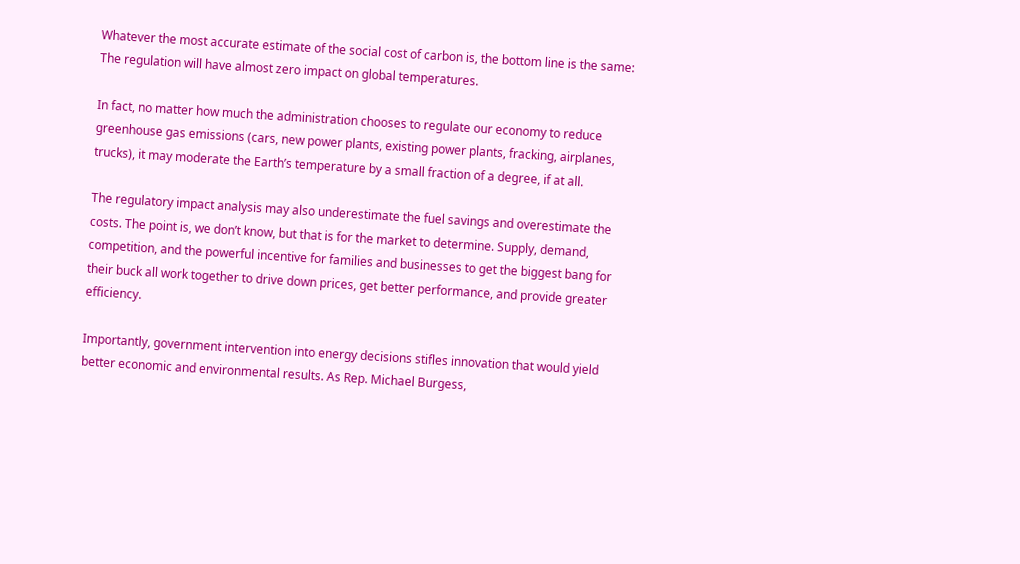Whatever the most accurate estimate of the social cost of carbon is, the bottom line is the same: The regulation will have almost zero impact on global temperatures.

In fact, no matter how much the administration chooses to regulate our economy to reduce greenhouse gas emissions (cars, new power plants, existing power plants, fracking, airplanes, trucks), it may moderate the Earth’s temperature by a small fraction of a degree, if at all.

The regulatory impact analysis may also underestimate the fuel savings and overestimate the costs. The point is, we don’t know, but that is for the market to determine. Supply, demand, competition, and the powerful incentive for families and businesses to get the biggest bang for their buck all work together to drive down prices, get better performance, and provide greater efficiency.

Importantly, government intervention into energy decisions stifles innovation that would yield better economic and environmental results. As Rep. Michael Burgess,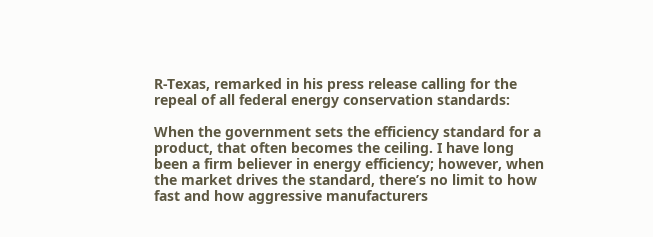R-Texas, remarked in his press release calling for the repeal of all federal energy conservation standards:

When the government sets the efficiency standard for a product, that often becomes the ceiling. I have long been a firm believer in energy efficiency; however, when the market drives the standard, there’s no limit to how fast and how aggressive manufacturers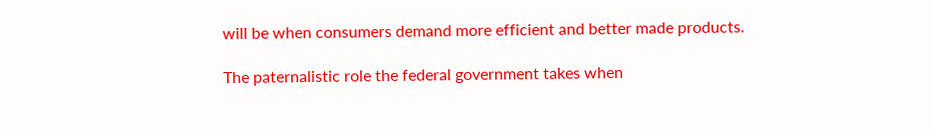will be when consumers demand more efficient and better made products.

The paternalistic role the federal government takes when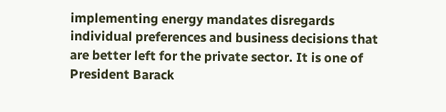implementing energy mandates disregards individual preferences and business decisions that are better left for the private sector. It is one of President Barack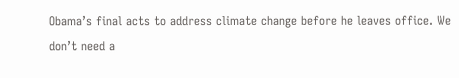Obama’s final acts to address climate change before he leaves office. We don’t need a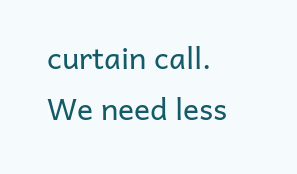curtain call. We need less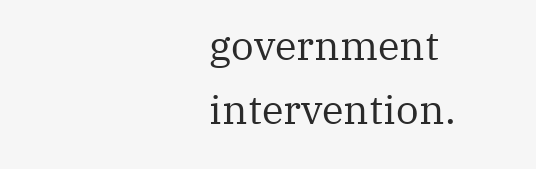government intervention.